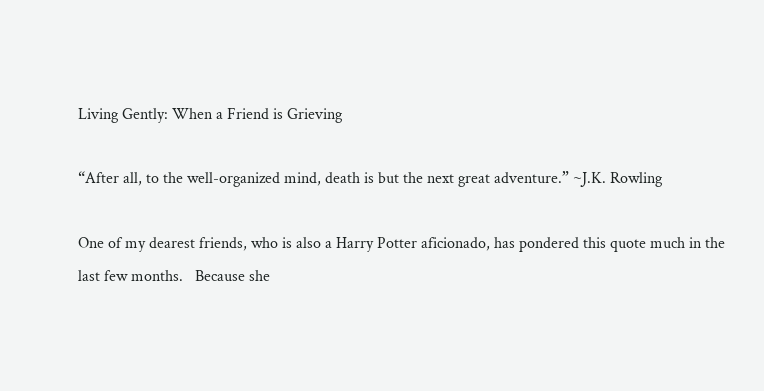Living Gently: When a Friend is Grieving

“After all, to the well-organized mind, death is but the next great adventure.” ~J.K. Rowling

One of my dearest friends, who is also a Harry Potter aficionado, has pondered this quote much in the last few months.   Because she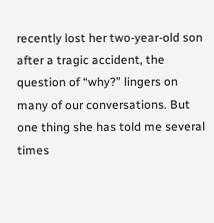recently lost her two-year-old son after a tragic accident, the question of “why?” lingers on many of our conversations. But one thing she has told me several times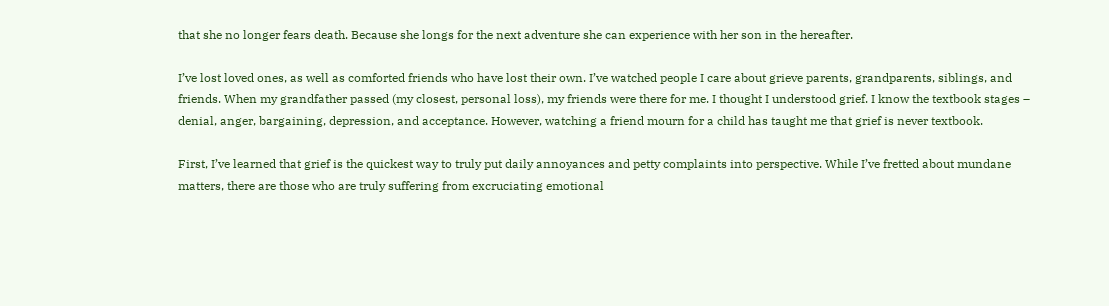that she no longer fears death. Because she longs for the next adventure she can experience with her son in the hereafter.

I’ve lost loved ones, as well as comforted friends who have lost their own. I’ve watched people I care about grieve parents, grandparents, siblings, and friends. When my grandfather passed (my closest, personal loss), my friends were there for me. I thought I understood grief. I know the textbook stages – denial, anger, bargaining, depression, and acceptance. However, watching a friend mourn for a child has taught me that grief is never textbook.

First, I’ve learned that grief is the quickest way to truly put daily annoyances and petty complaints into perspective. While I’ve fretted about mundane matters, there are those who are truly suffering from excruciating emotional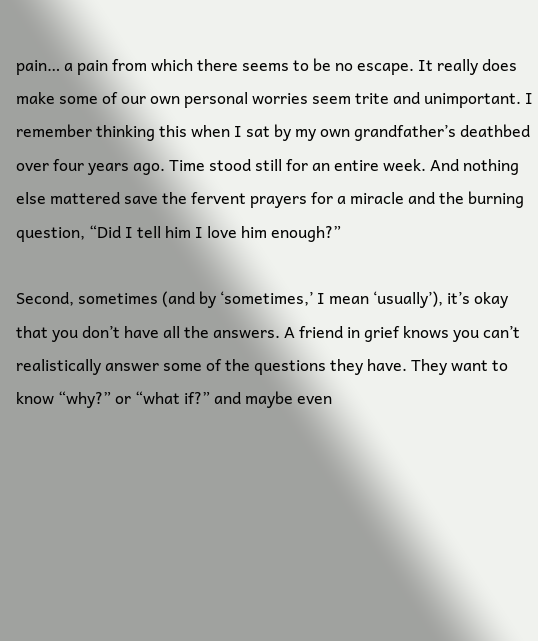pain… a pain from which there seems to be no escape. It really does make some of our own personal worries seem trite and unimportant. I remember thinking this when I sat by my own grandfather’s deathbed over four years ago. Time stood still for an entire week. And nothing else mattered save the fervent prayers for a miracle and the burning question, “Did I tell him I love him enough?”

Second, sometimes (and by ‘sometimes,’ I mean ‘usually’), it’s okay that you don’t have all the answers. A friend in grief knows you can’t realistically answer some of the questions they have. They want to know “why?” or “what if?” and maybe even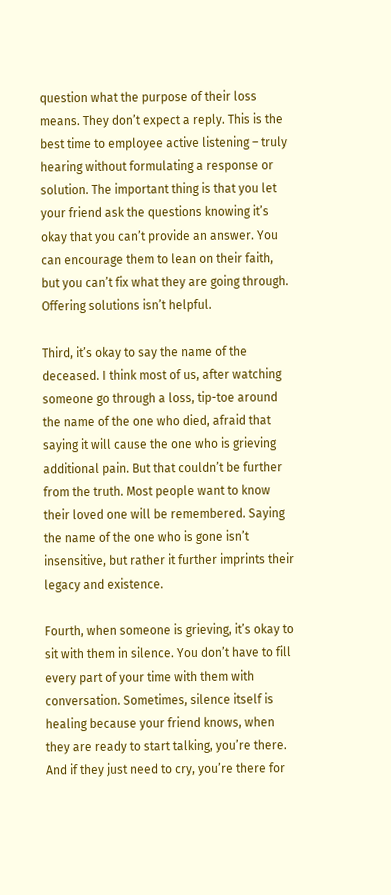question what the purpose of their loss means. They don’t expect a reply. This is the best time to employee active listening – truly hearing without formulating a response or solution. The important thing is that you let your friend ask the questions knowing it’s okay that you can’t provide an answer. You can encourage them to lean on their faith, but you can’t fix what they are going through. Offering solutions isn’t helpful.

Third, it’s okay to say the name of the deceased. I think most of us, after watching someone go through a loss, tip-toe around the name of the one who died, afraid that saying it will cause the one who is grieving additional pain. But that couldn’t be further from the truth. Most people want to know their loved one will be remembered. Saying the name of the one who is gone isn’t insensitive, but rather it further imprints their legacy and existence.

Fourth, when someone is grieving, it’s okay to sit with them in silence. You don’t have to fill every part of your time with them with conversation. Sometimes, silence itself is healing because your friend knows, when they are ready to start talking, you’re there. And if they just need to cry, you’re there for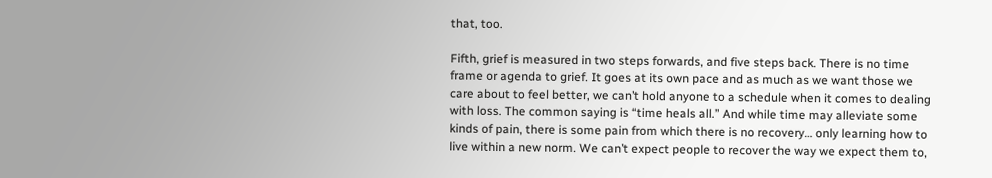that, too.

Fifth, grief is measured in two steps forwards, and five steps back. There is no time frame or agenda to grief. It goes at its own pace and as much as we want those we care about to feel better, we can’t hold anyone to a schedule when it comes to dealing with loss. The common saying is “time heals all.” And while time may alleviate some kinds of pain, there is some pain from which there is no recovery… only learning how to live within a new norm. We can’t expect people to recover the way we expect them to,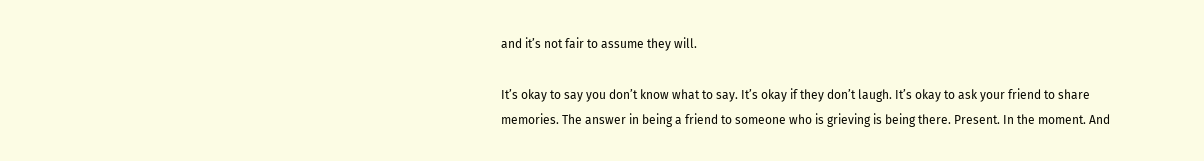and it’s not fair to assume they will.

It’s okay to say you don’t know what to say. It’s okay if they don’t laugh. It’s okay to ask your friend to share memories. The answer in being a friend to someone who is grieving is being there. Present. In the moment. And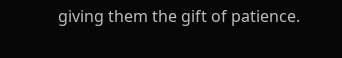giving them the gift of patience.